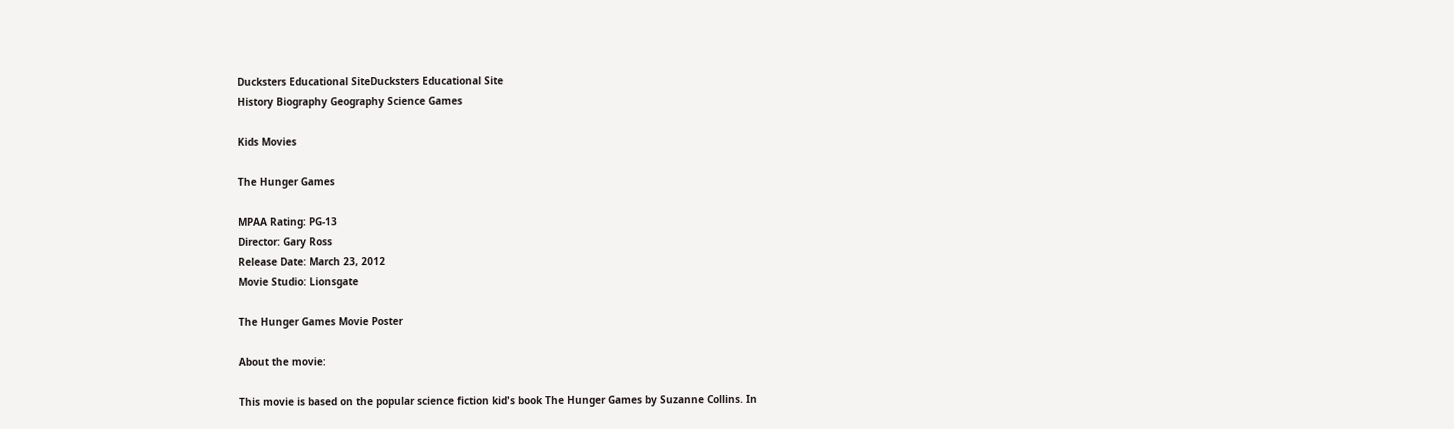Ducksters Educational SiteDucksters Educational Site
History Biography Geography Science Games

Kids Movies

The Hunger Games

MPAA Rating: PG-13
Director: Gary Ross
Release Date: March 23, 2012
Movie Studio: Lionsgate

The Hunger Games Movie Poster

About the movie:

This movie is based on the popular science fiction kid's book The Hunger Games by Suzanne Collins. In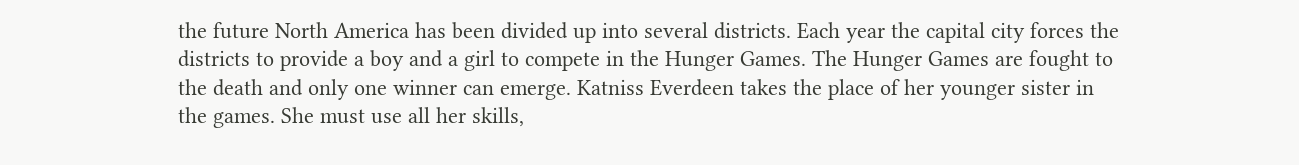the future North America has been divided up into several districts. Each year the capital city forces the districts to provide a boy and a girl to compete in the Hunger Games. The Hunger Games are fought to the death and only one winner can emerge. Katniss Everdeen takes the place of her younger sister in the games. She must use all her skills,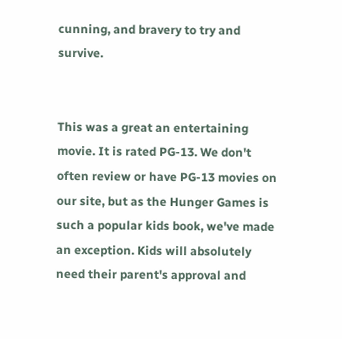cunning, and bravery to try and survive.


This was a great an entertaining movie. It is rated PG-13. We don't often review or have PG-13 movies on our site, but as the Hunger Games is such a popular kids book, we've made an exception. Kids will absolutely need their parent's approval and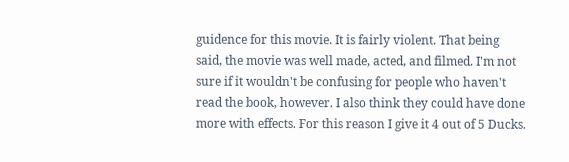guidence for this movie. It is fairly violent. That being said, the movie was well made, acted, and filmed. I'm not sure if it wouldn't be confusing for people who haven't read the book, however. I also think they could have done more with effects. For this reason I give it 4 out of 5 Ducks.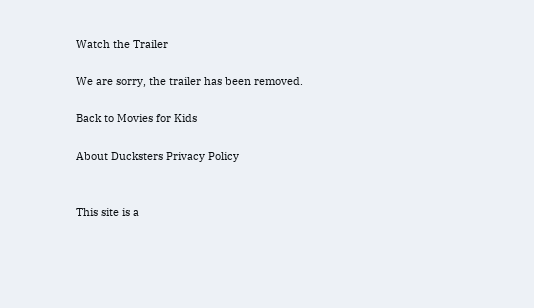Watch the Trailer

We are sorry, the trailer has been removed.

Back to Movies for Kids

About Ducksters Privacy Policy


This site is a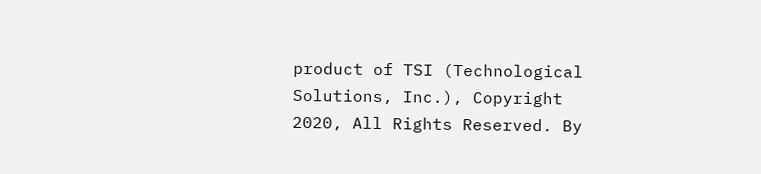product of TSI (Technological Solutions, Inc.), Copyright 2020, All Rights Reserved. By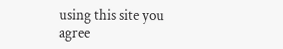using this site you agree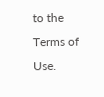to the Terms of Use.